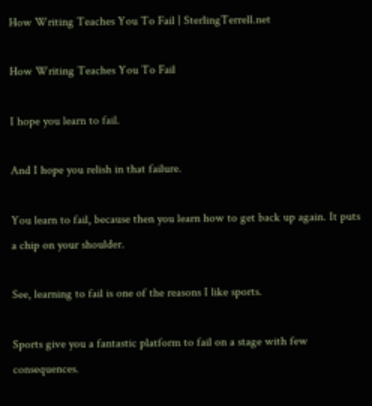How Writing Teaches You To Fail | SterlingTerrell.net

How Writing Teaches You To Fail

I hope you learn to fail.

And I hope you relish in that failure.

You learn to fail, because then you learn how to get back up again. It puts a chip on your shoulder.

See, learning to fail is one of the reasons I like sports.

Sports give you a fantastic platform to fail on a stage with few consequences.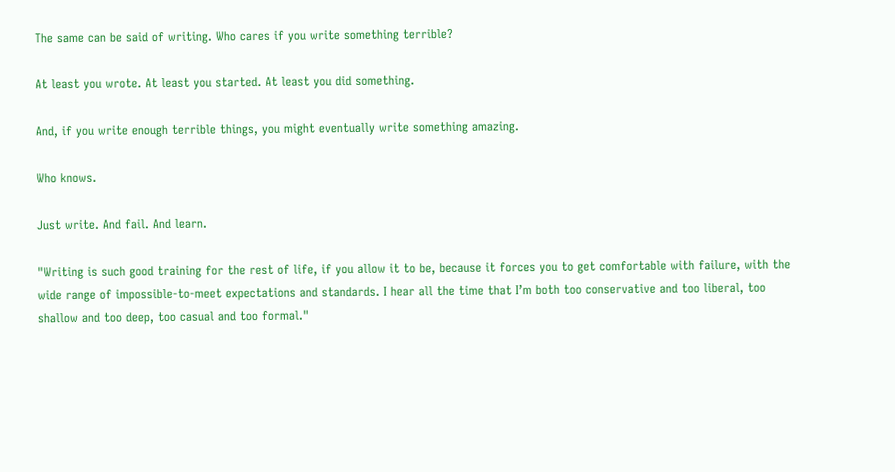The same can be said of writing. Who cares if you write something terrible?

At least you wrote. At least you started. At least you did something.

And, if you write enough terrible things, you might eventually write something amazing.

Who knows.

Just write. And fail. And learn.

"Writing is such good training for the rest of life, if you allow it to be, because it forces you to get comfortable with failure, with the wide range of impossible-to-meet expectations and standards. I hear all the time that I’m both too conservative and too liberal, too shallow and too deep, too casual and too formal."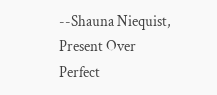--Shauna Niequist, Present Over Perfect